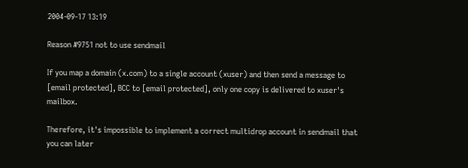2004-09-17 13:19

Reason #9751 not to use sendmail

If you map a domain (x.com) to a single account (xuser) and then send a message to [email protected], BCC to [email protected], only one copy is delivered to xuser's mailbox.

Therefore, it's impossible to implement a correct multidrop account in sendmail that you can later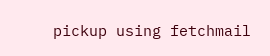pickup using fetchmail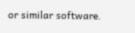or similar software.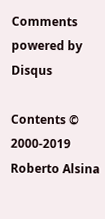Comments powered by Disqus

Contents © 2000-2019 Roberto Alsina